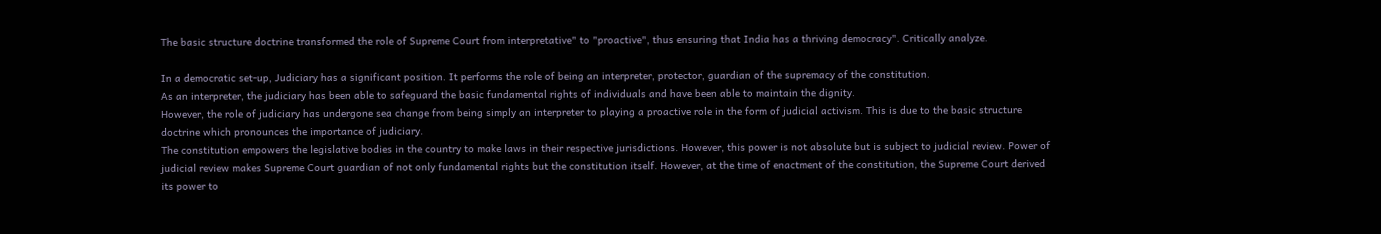The basic structure doctrine transformed the role of Supreme Court from interpretative" to "proactive", thus ensuring that India has a thriving democracy". Critically analyze.

In a democratic set-up, Judiciary has a significant position. It performs the role of being an interpreter, protector, guardian of the supremacy of the constitution.
As an interpreter, the judiciary has been able to safeguard the basic fundamental rights of individuals and have been able to maintain the dignity.
However, the role of judiciary has undergone sea change from being simply an interpreter to playing a proactive role in the form of judicial activism. This is due to the basic structure doctrine which pronounces the importance of judiciary.
The constitution empowers the legislative bodies in the country to make laws in their respective jurisdictions. However, this power is not absolute but is subject to judicial review. Power of judicial review makes Supreme Court guardian of not only fundamental rights but the constitution itself. However, at the time of enactment of the constitution, the Supreme Court derived its power to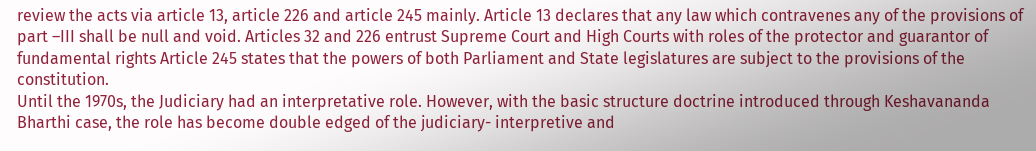review the acts via article 13, article 226 and article 245 mainly. Article 13 declares that any law which contravenes any of the provisions of part –III shall be null and void. Articles 32 and 226 entrust Supreme Court and High Courts with roles of the protector and guarantor of fundamental rights Article 245 states that the powers of both Parliament and State legislatures are subject to the provisions of the constitution.
Until the 1970s, the Judiciary had an interpretative role. However, with the basic structure doctrine introduced through Keshavananda Bharthi case, the role has become double edged of the judiciary- interpretive and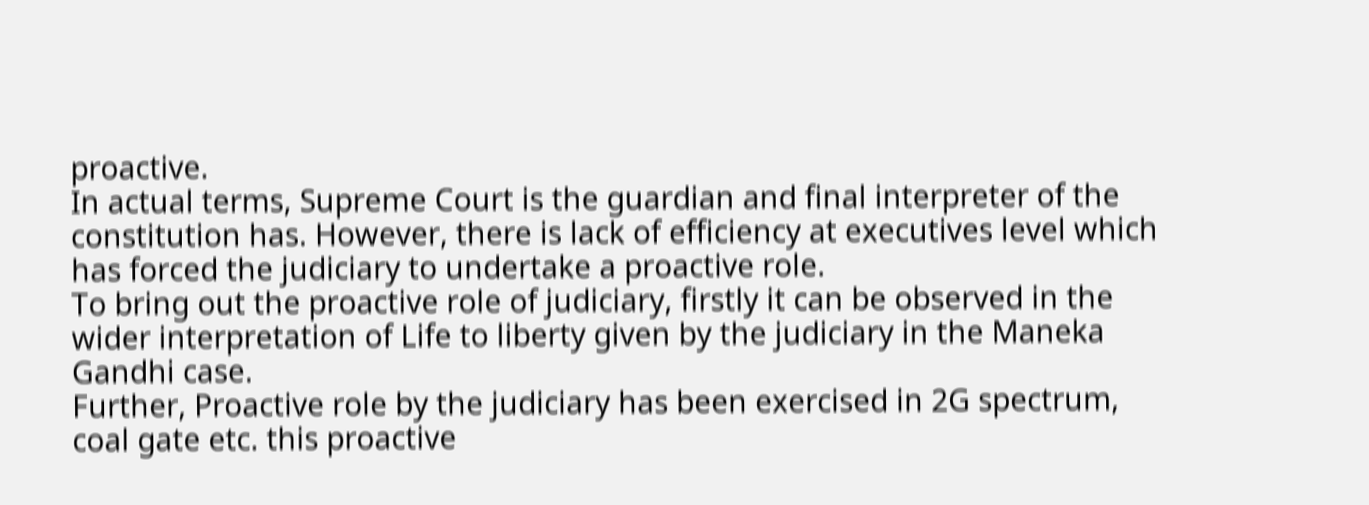proactive.
In actual terms, Supreme Court is the guardian and final interpreter of the constitution has. However, there is lack of efficiency at executives level which has forced the judiciary to undertake a proactive role.
To bring out the proactive role of judiciary, firstly it can be observed in the wider interpretation of Life to liberty given by the judiciary in the Maneka Gandhi case.
Further, Proactive role by the judiciary has been exercised in 2G spectrum, coal gate etc. this proactive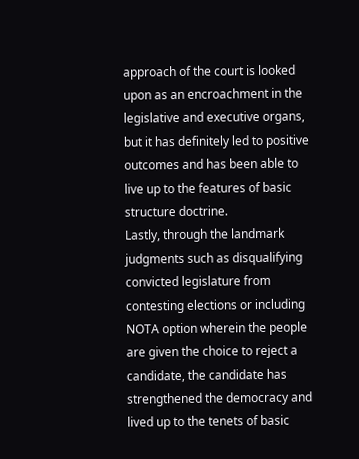approach of the court is looked upon as an encroachment in the legislative and executive organs, but it has definitely led to positive outcomes and has been able to live up to the features of basic structure doctrine.
Lastly, through the landmark judgments such as disqualifying convicted legislature from contesting elections or including NOTA option wherein the people are given the choice to reject a candidate, the candidate has strengthened the democracy and lived up to the tenets of basic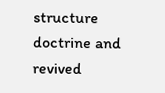structure doctrine and revived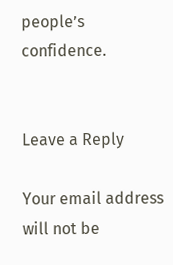people’s confidence.


Leave a Reply

Your email address will not be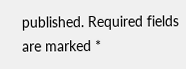published. Required fields are marked *